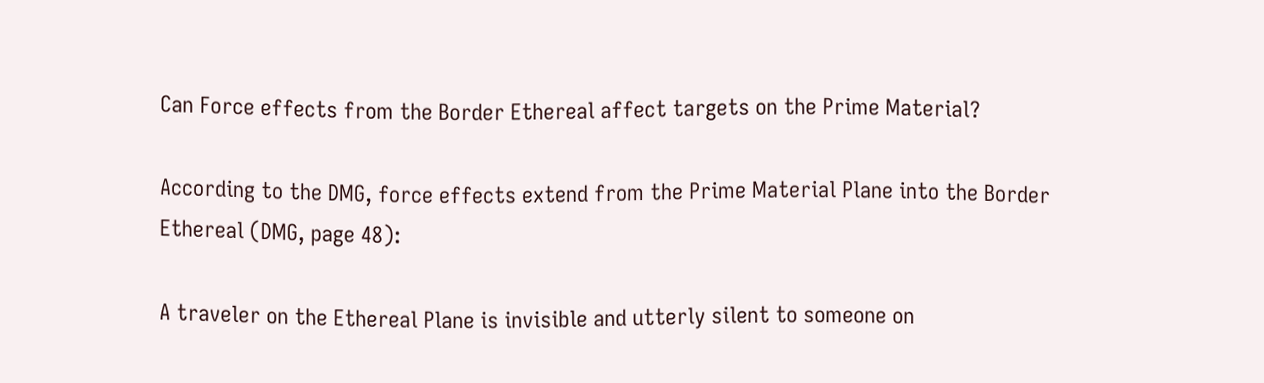Can Force effects from the Border Ethereal affect targets on the Prime Material?

According to the DMG, force effects extend from the Prime Material Plane into the Border Ethereal (DMG, page 48):

A traveler on the Ethereal Plane is invisible and utterly silent to someone on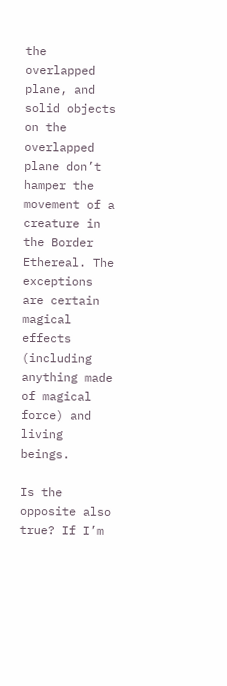the overlapped plane, and solid objects on the overlapped plane don’t hamper the movement of a creature in the Border Ethereal. The exceptions are certain magical effects (including anything made of magical force) and living beings.

Is the opposite also true? If I’m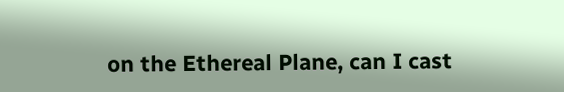on the Ethereal Plane, can I cast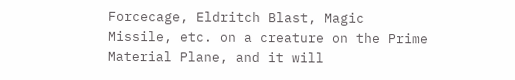Forcecage, Eldritch Blast, Magic Missile, etc. on a creature on the Prime Material Plane, and it will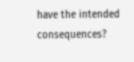have the intended consequences?